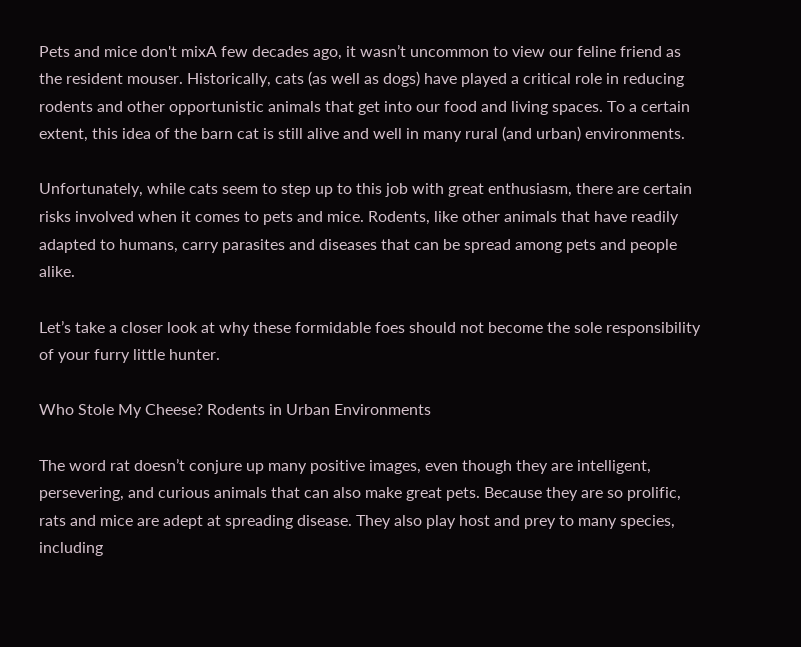Pets and mice don't mixA few decades ago, it wasn’t uncommon to view our feline friend as the resident mouser. Historically, cats (as well as dogs) have played a critical role in reducing rodents and other opportunistic animals that get into our food and living spaces. To a certain extent, this idea of the barn cat is still alive and well in many rural (and urban) environments.

Unfortunately, while cats seem to step up to this job with great enthusiasm, there are certain risks involved when it comes to pets and mice. Rodents, like other animals that have readily adapted to humans, carry parasites and diseases that can be spread among pets and people alike.

Let’s take a closer look at why these formidable foes should not become the sole responsibility of your furry little hunter.

Who Stole My Cheese? Rodents in Urban Environments

The word rat doesn’t conjure up many positive images, even though they are intelligent, persevering, and curious animals that can also make great pets. Because they are so prolific, rats and mice are adept at spreading disease. They also play host and prey to many species, including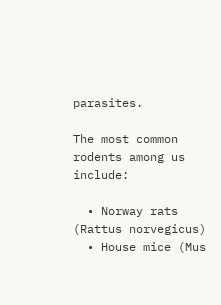parasites.

The most common rodents among us include:

  • Norway rats (Rattus norvegicus)
  • House mice (Mus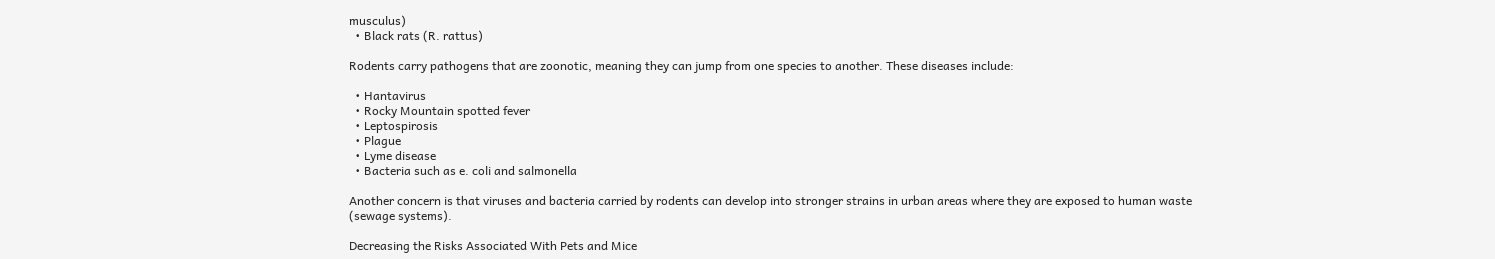musculus)
  • Black rats (R. rattus)

Rodents carry pathogens that are zoonotic, meaning they can jump from one species to another. These diseases include:

  • Hantavirus
  • Rocky Mountain spotted fever
  • Leptospirosis
  • Plague
  • Lyme disease
  • Bacteria such as e. coli and salmonella

Another concern is that viruses and bacteria carried by rodents can develop into stronger strains in urban areas where they are exposed to human waste (sewage systems).

Decreasing the Risks Associated With Pets and Mice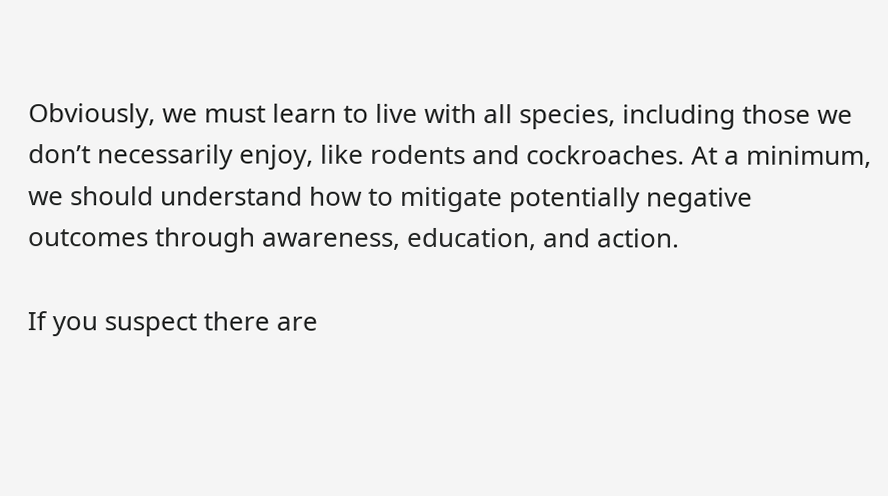Obviously, we must learn to live with all species, including those we don’t necessarily enjoy, like rodents and cockroaches. At a minimum, we should understand how to mitigate potentially negative outcomes through awareness, education, and action.

If you suspect there are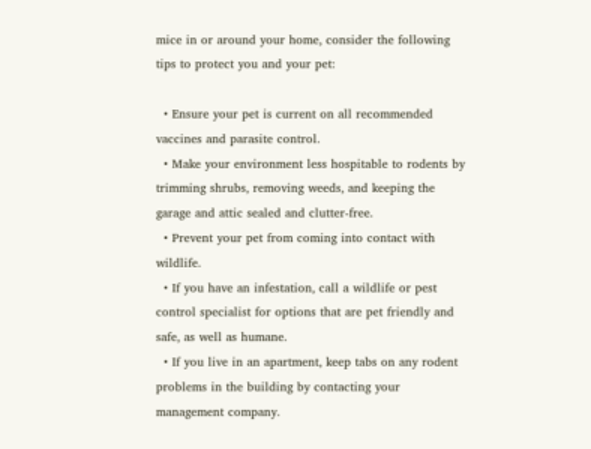mice in or around your home, consider the following tips to protect you and your pet:

  • Ensure your pet is current on all recommended vaccines and parasite control.
  • Make your environment less hospitable to rodents by trimming shrubs, removing weeds, and keeping the garage and attic sealed and clutter-free.
  • Prevent your pet from coming into contact with wildlife.
  • If you have an infestation, call a wildlife or pest control specialist for options that are pet friendly and safe, as well as humane.
  • If you live in an apartment, keep tabs on any rodent problems in the building by contacting your management company.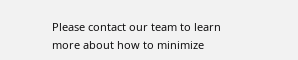Please contact our team to learn more about how to minimize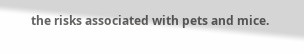the risks associated with pets and mice.